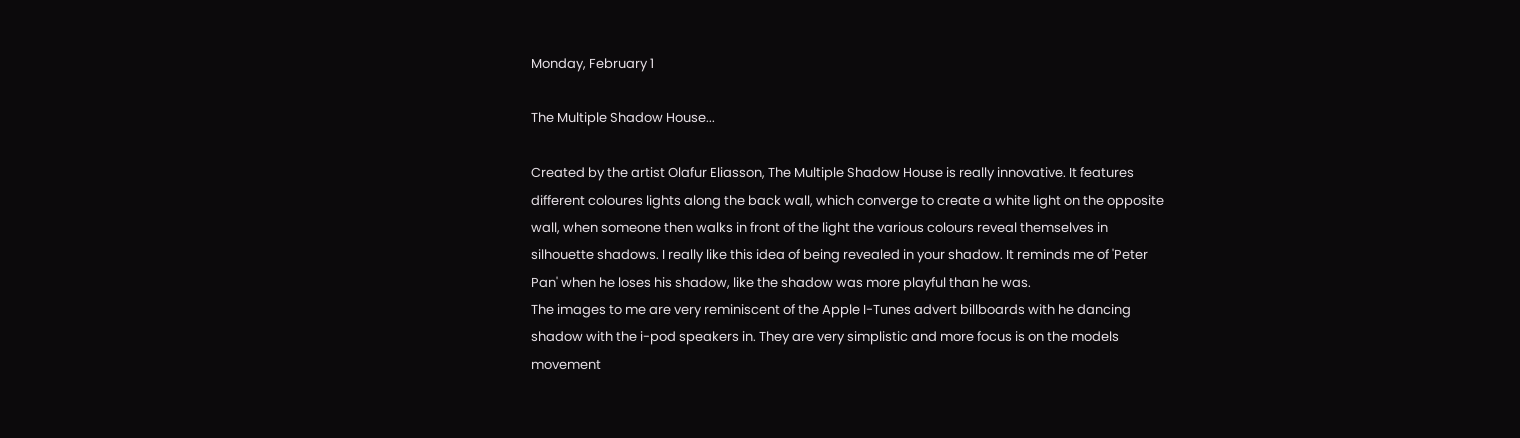Monday, February 1

The Multiple Shadow House...

Created by the artist Olafur Eliasson, The Multiple Shadow House is really innovative. It features different coloures lights along the back wall, which converge to create a white light on the opposite wall, when someone then walks in front of the light the various colours reveal themselves in silhouette shadows. I really like this idea of being revealed in your shadow. It reminds me of 'Peter Pan' when he loses his shadow, like the shadow was more playful than he was.
The images to me are very reminiscent of the Apple I-Tunes advert billboards with he dancing shadow with the i-pod speakers in. They are very simplistic and more focus is on the models movement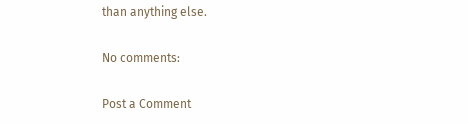than anything else.

No comments:

Post a Comment